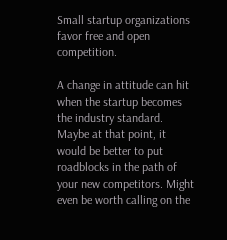Small startup organizations favor free and open competition.

A change in attitude can hit when the startup becomes the industry standard. Maybe at that point, it would be better to put roadblocks in the path of your new competitors. Might even be worth calling on the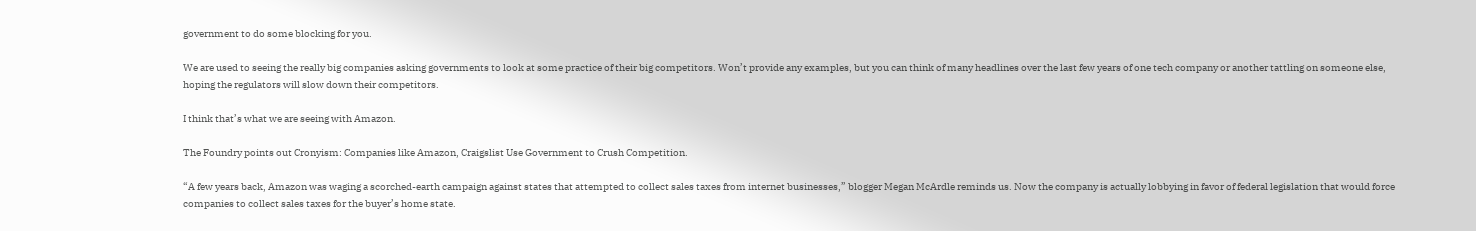government to do some blocking for you.

We are used to seeing the really big companies asking governments to look at some practice of their big competitors. Won’t provide any examples, but you can think of many headlines over the last few years of one tech company or another tattling on someone else, hoping the regulators will slow down their competitors.

I think that’s what we are seeing with Amazon.

The Foundry points out Cronyism: Companies like Amazon, Craigslist Use Government to Crush Competition.

“A few years back, Amazon was waging a scorched-earth campaign against states that attempted to collect sales taxes from internet businesses,” blogger Megan McArdle reminds us. Now the company is actually lobbying in favor of federal legislation that would force companies to collect sales taxes for the buyer’s home state.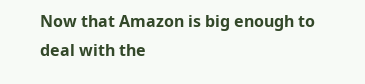Now that Amazon is big enough to deal with the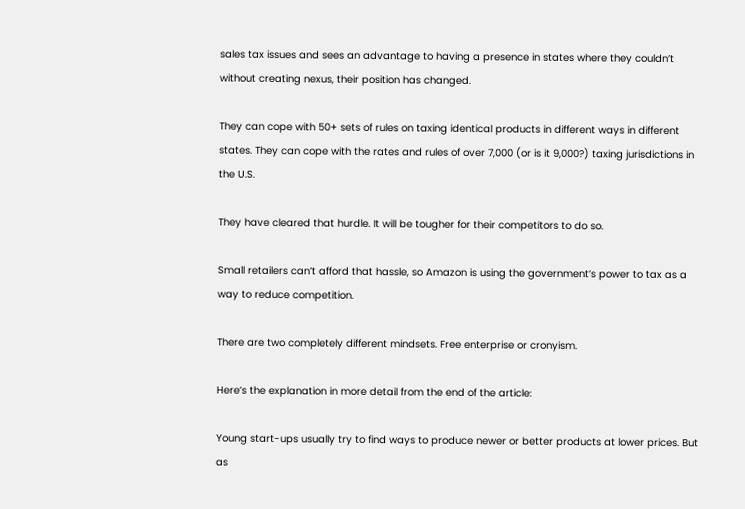sales tax issues and sees an advantage to having a presence in states where they couldn’t without creating nexus, their position has changed.

They can cope with 50+ sets of rules on taxing identical products in different ways in different states. They can cope with the rates and rules of over 7,000 (or is it 9,000?) taxing jurisdictions in the U.S.

They have cleared that hurdle. It will be tougher for their competitors to do so.

Small retailers can’t afford that hassle, so Amazon is using the government’s power to tax as a way to reduce competition.

There are two completely different mindsets. Free enterprise or cronyism.

Here’s the explanation in more detail from the end of the article:

Young start-ups usually try to find ways to produce newer or better products at lower prices. But as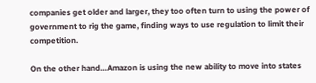companies get older and larger, they too often turn to using the power of government to rig the game, finding ways to use regulation to limit their competition.

On the other hand…Amazon is using the new ability to move into states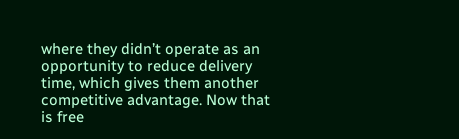where they didn’t operate as an opportunity to reduce delivery time, which gives them another competitive advantage. Now that is free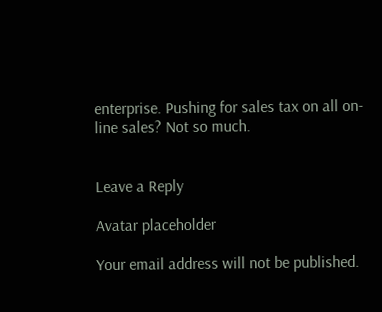enterprise. Pushing for sales tax on all on-line sales? Not so much.


Leave a Reply

Avatar placeholder

Your email address will not be published.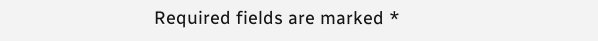Required fields are marked *